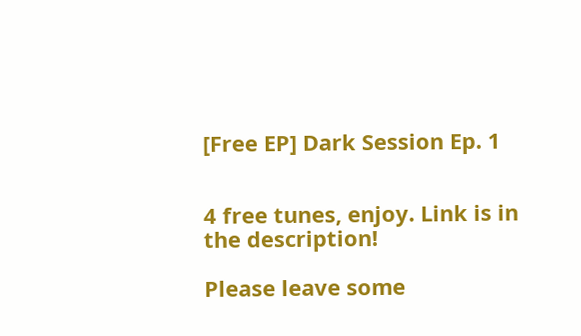[Free EP] Dark Session Ep. 1


4 free tunes, enjoy. Link is in the description!

Please leave some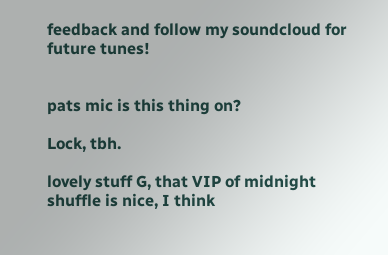feedback and follow my soundcloud for future tunes!


pats mic is this thing on?

Lock, tbh.

lovely stuff G, that VIP of midnight shuffle is nice, I think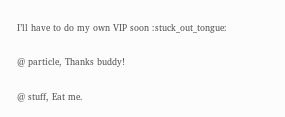I’ll have to do my own VIP soon :stuck_out_tongue:

@ particle, Thanks buddy!

@ stuff, Eat me.